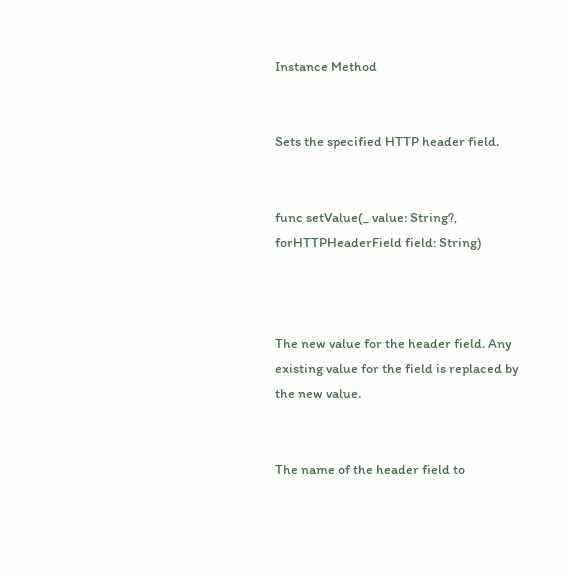Instance Method


Sets the specified HTTP header field.


func setValue(_ value: String?, forHTTPHeaderField field: String)



The new value for the header field. Any existing value for the field is replaced by the new value.


The name of the header field to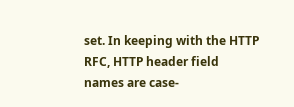set. In keeping with the HTTP RFC, HTTP header field names are case-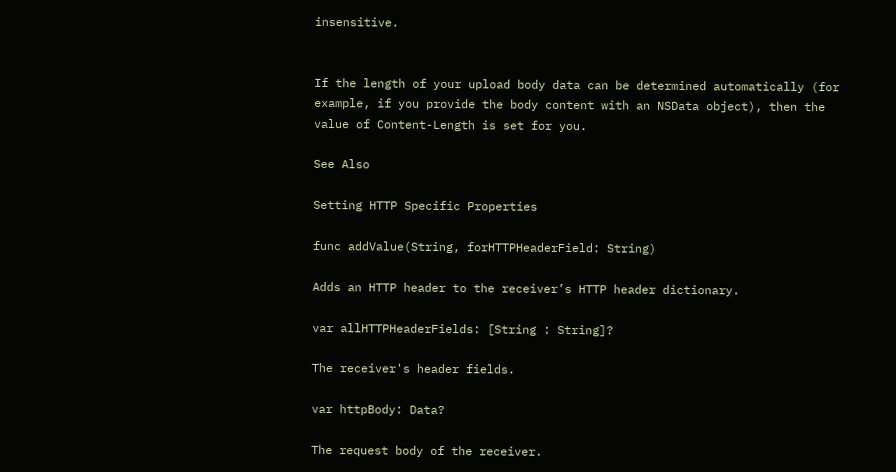insensitive.


If the length of your upload body data can be determined automatically (for example, if you provide the body content with an NSData object), then the value of Content-Length is set for you.

See Also

Setting HTTP Specific Properties

func addValue(String, forHTTPHeaderField: String)

Adds an HTTP header to the receiver’s HTTP header dictionary.

var allHTTPHeaderFields: [String : String]?

The receiver's header fields.

var httpBody: Data?

The request body of the receiver.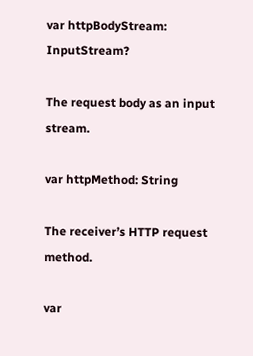var httpBodyStream: InputStream?

The request body as an input stream.

var httpMethod: String

The receiver’s HTTP request method.

var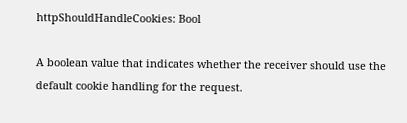httpShouldHandleCookies: Bool

A boolean value that indicates whether the receiver should use the default cookie handling for the request.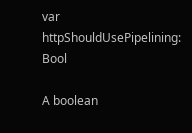var httpShouldUsePipelining: Bool

A boolean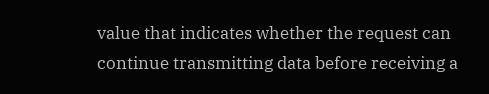value that indicates whether the request can continue transmitting data before receiving a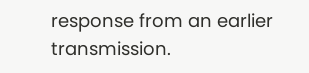response from an earlier transmission.